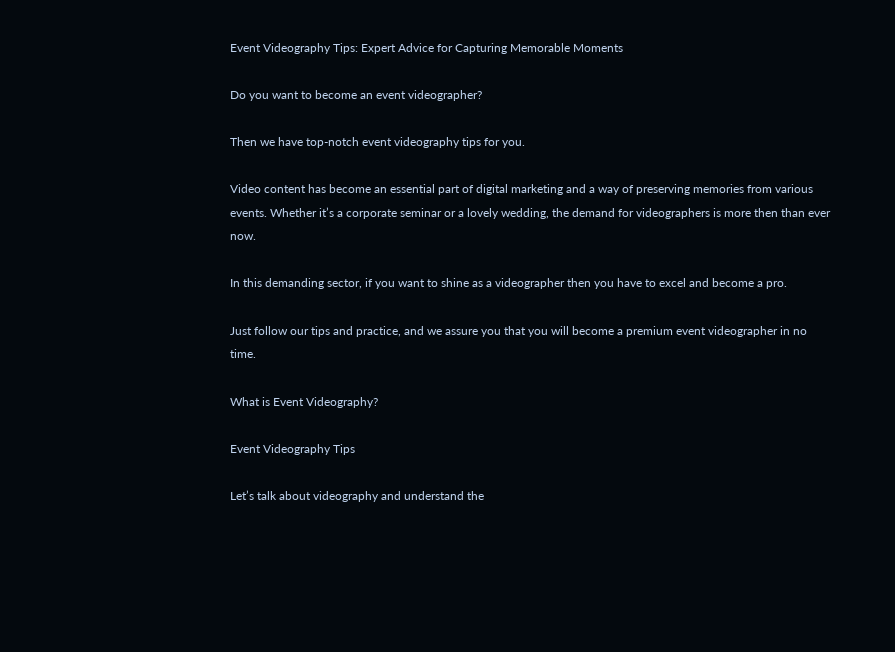Event Videography Tips: Expert Advice for Capturing Memorable Moments

Do you want to become an event videographer?

Then we have top-notch event videography tips for you.

Video content has become an essential part of digital marketing and a way of preserving memories from various events. Whether it’s a corporate seminar or a lovely wedding, the demand for videographers is more then than ever now.

In this demanding sector, if you want to shine as a videographer then you have to excel and become a pro.

Just follow our tips and practice, and we assure you that you will become a premium event videographer in no time.

What is Event Videography?

Event Videography Tips

Let’s talk about videography and understand the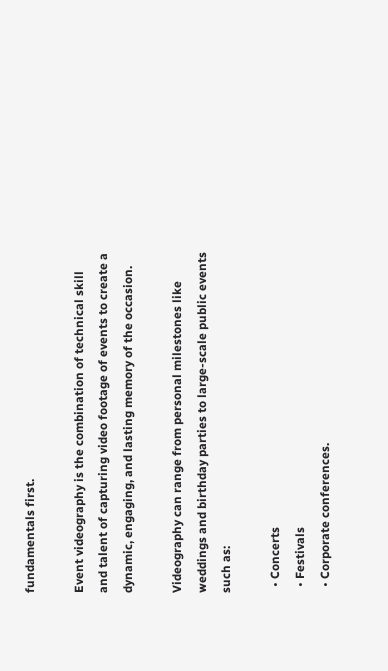fundamentals first.

Event videography is the combination of technical skill and talent of capturing video footage of events to create a dynamic, engaging, and lasting memory of the occasion.

Videography can range from personal milestones like weddings and birthday parties to large-scale public events such as:

  • Concerts
  • Festivals
  • Corporate conferences.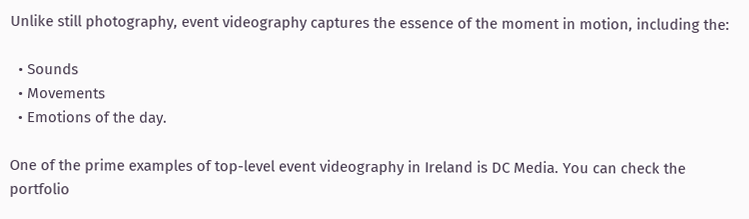Unlike still photography, event videography captures the essence of the moment in motion, including the:

  • Sounds
  • Movements
  • Emotions of the day.

One of the prime examples of top-level event videography in Ireland is DC Media. You can check the portfolio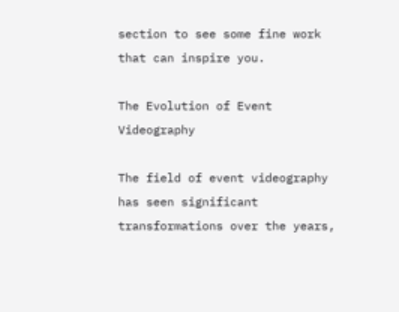section to see some fine work that can inspire you.

The Evolution of Event Videography

The field of event videography has seen significant transformations over the years,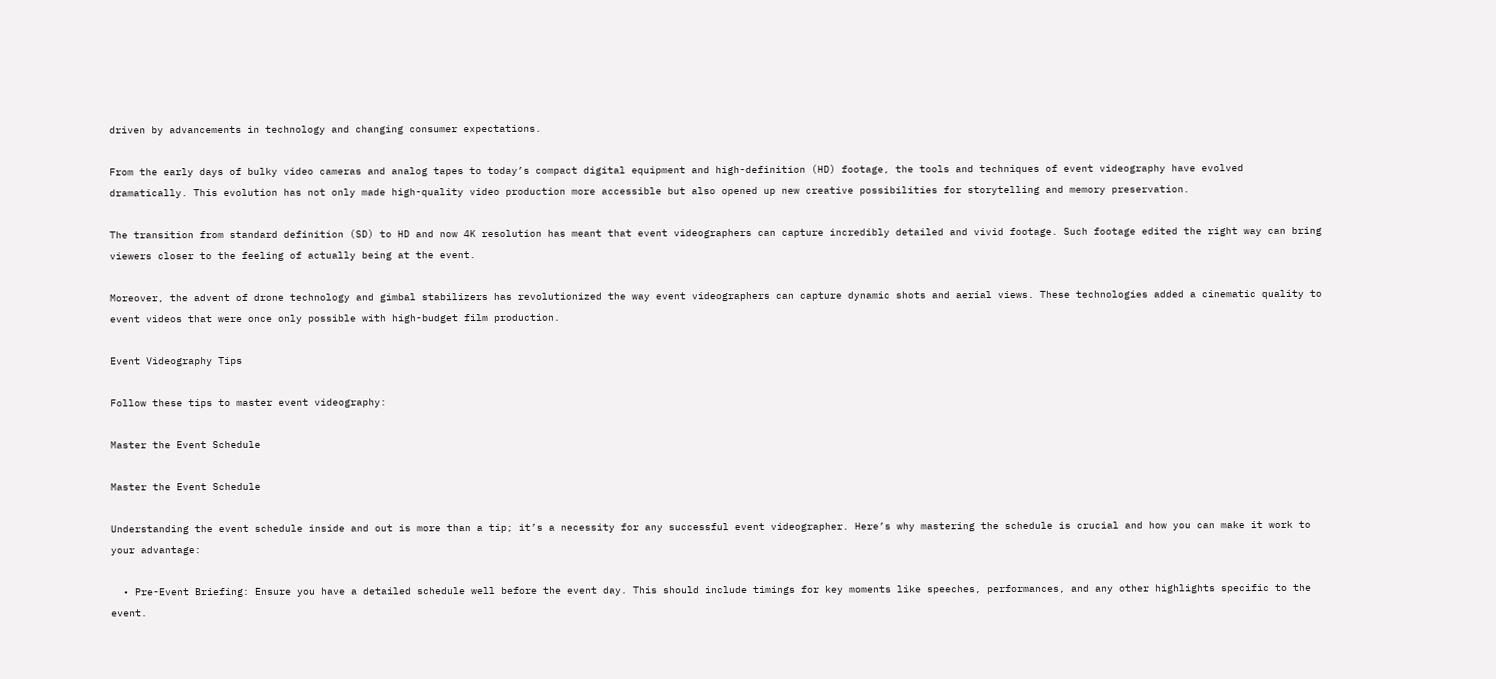driven by advancements in technology and changing consumer expectations.

From the early days of bulky video cameras and analog tapes to today’s compact digital equipment and high-definition (HD) footage, the tools and techniques of event videography have evolved dramatically. This evolution has not only made high-quality video production more accessible but also opened up new creative possibilities for storytelling and memory preservation.

The transition from standard definition (SD) to HD and now 4K resolution has meant that event videographers can capture incredibly detailed and vivid footage. Such footage edited the right way can bring viewers closer to the feeling of actually being at the event.

Moreover, the advent of drone technology and gimbal stabilizers has revolutionized the way event videographers can capture dynamic shots and aerial views. These technologies added a cinematic quality to event videos that were once only possible with high-budget film production.

Event Videography Tips

Follow these tips to master event videography:

Master the Event Schedule

Master the Event Schedule

Understanding the event schedule inside and out is more than a tip; it’s a necessity for any successful event videographer. Here’s why mastering the schedule is crucial and how you can make it work to your advantage:

  • Pre-Event Briefing: Ensure you have a detailed schedule well before the event day. This should include timings for key moments like speeches, performances, and any other highlights specific to the event.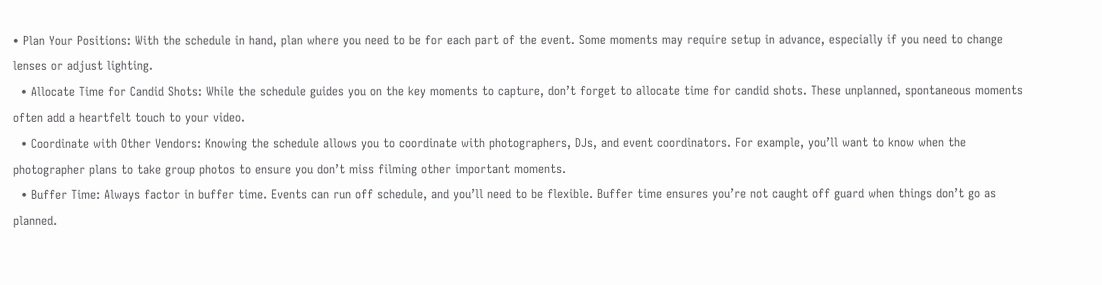• Plan Your Positions: With the schedule in hand, plan where you need to be for each part of the event. Some moments may require setup in advance, especially if you need to change lenses or adjust lighting.
  • Allocate Time for Candid Shots: While the schedule guides you on the key moments to capture, don’t forget to allocate time for candid shots. These unplanned, spontaneous moments often add a heartfelt touch to your video.
  • Coordinate with Other Vendors: Knowing the schedule allows you to coordinate with photographers, DJs, and event coordinators. For example, you’ll want to know when the photographer plans to take group photos to ensure you don’t miss filming other important moments.
  • Buffer Time: Always factor in buffer time. Events can run off schedule, and you’ll need to be flexible. Buffer time ensures you’re not caught off guard when things don’t go as planned.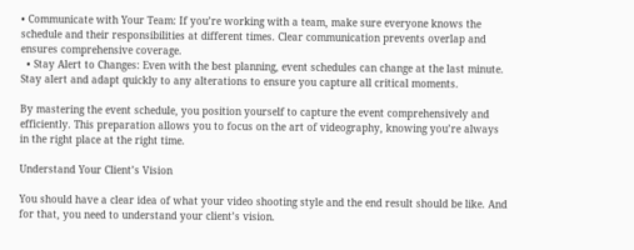• Communicate with Your Team: If you’re working with a team, make sure everyone knows the schedule and their responsibilities at different times. Clear communication prevents overlap and ensures comprehensive coverage.
  • Stay Alert to Changes: Even with the best planning, event schedules can change at the last minute. Stay alert and adapt quickly to any alterations to ensure you capture all critical moments.

By mastering the event schedule, you position yourself to capture the event comprehensively and efficiently. This preparation allows you to focus on the art of videography, knowing you’re always in the right place at the right time.

Understand Your Client’s Vision

You should have a clear idea of what your video shooting style and the end result should be like. And for that, you need to understand your client’s vision.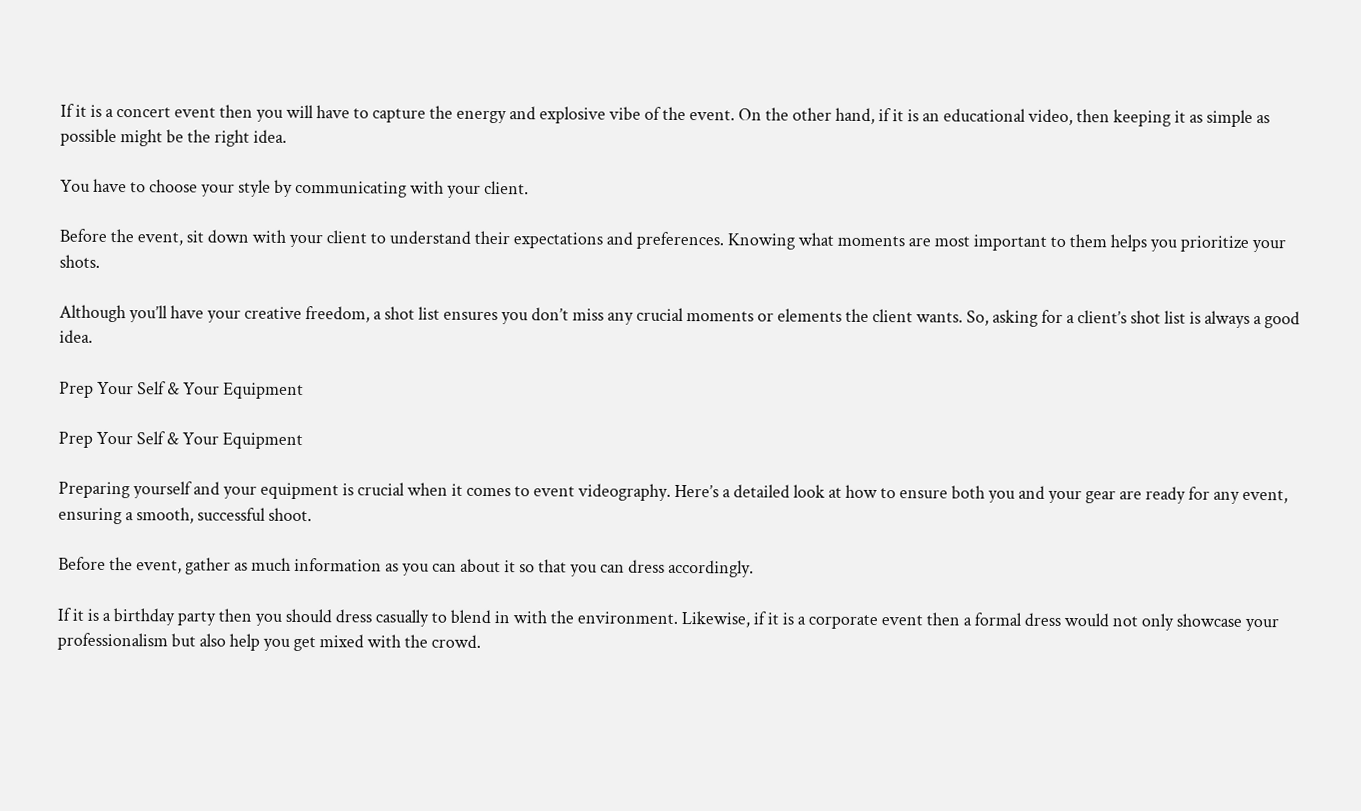If it is a concert event then you will have to capture the energy and explosive vibe of the event. On the other hand, if it is an educational video, then keeping it as simple as possible might be the right idea.

You have to choose your style by communicating with your client.

Before the event, sit down with your client to understand their expectations and preferences. Knowing what moments are most important to them helps you prioritize your shots.

Although you’ll have your creative freedom, a shot list ensures you don’t miss any crucial moments or elements the client wants. So, asking for a client’s shot list is always a good idea.

Prep Your Self & Your Equipment

Prep Your Self & Your Equipment

Preparing yourself and your equipment is crucial when it comes to event videography. Here’s a detailed look at how to ensure both you and your gear are ready for any event, ensuring a smooth, successful shoot.

Before the event, gather as much information as you can about it so that you can dress accordingly.

If it is a birthday party then you should dress casually to blend in with the environment. Likewise, if it is a corporate event then a formal dress would not only showcase your professionalism but also help you get mixed with the crowd.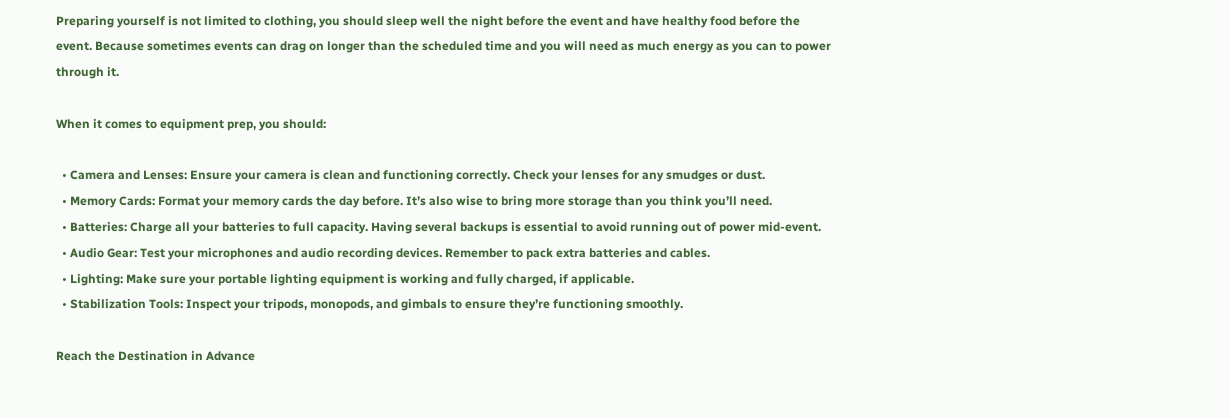Preparing yourself is not limited to clothing, you should sleep well the night before the event and have healthy food before the event. Because sometimes events can drag on longer than the scheduled time and you will need as much energy as you can to power through it.

When it comes to equipment prep, you should:

  • Camera and Lenses: Ensure your camera is clean and functioning correctly. Check your lenses for any smudges or dust.
  • Memory Cards: Format your memory cards the day before. It’s also wise to bring more storage than you think you’ll need.
  • Batteries: Charge all your batteries to full capacity. Having several backups is essential to avoid running out of power mid-event.
  • Audio Gear: Test your microphones and audio recording devices. Remember to pack extra batteries and cables.
  • Lighting: Make sure your portable lighting equipment is working and fully charged, if applicable.
  • Stabilization Tools: Inspect your tripods, monopods, and gimbals to ensure they’re functioning smoothly.

Reach the Destination in Advance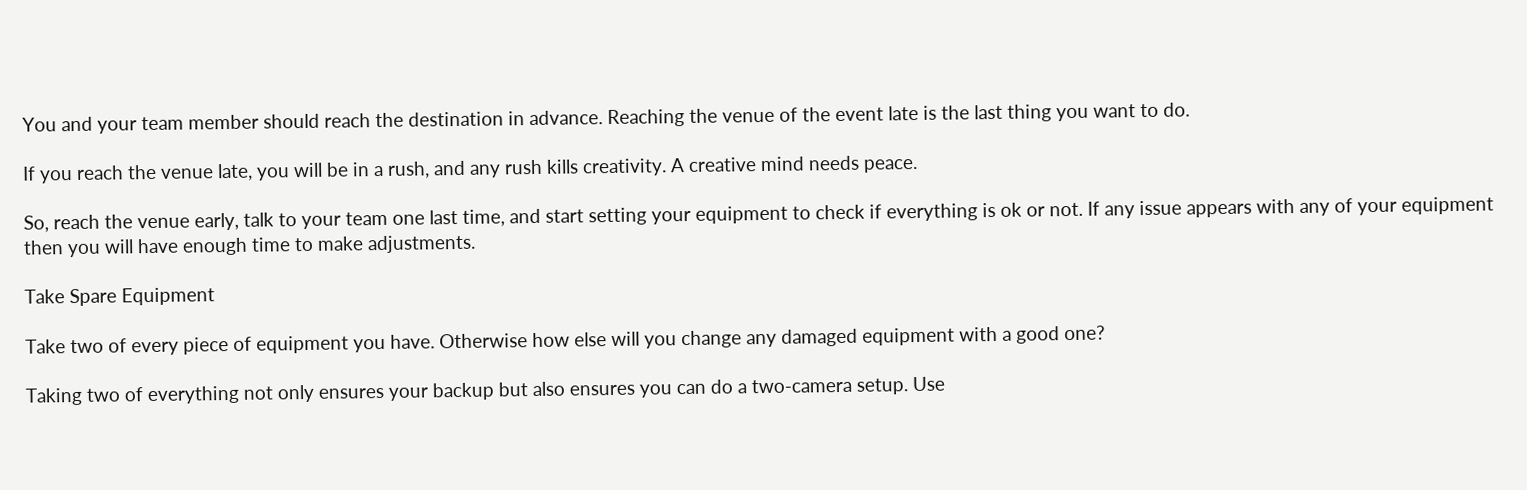You and your team member should reach the destination in advance. Reaching the venue of the event late is the last thing you want to do.

If you reach the venue late, you will be in a rush, and any rush kills creativity. A creative mind needs peace.

So, reach the venue early, talk to your team one last time, and start setting your equipment to check if everything is ok or not. If any issue appears with any of your equipment then you will have enough time to make adjustments.

Take Spare Equipment

Take two of every piece of equipment you have. Otherwise how else will you change any damaged equipment with a good one?

Taking two of everything not only ensures your backup but also ensures you can do a two-camera setup. Use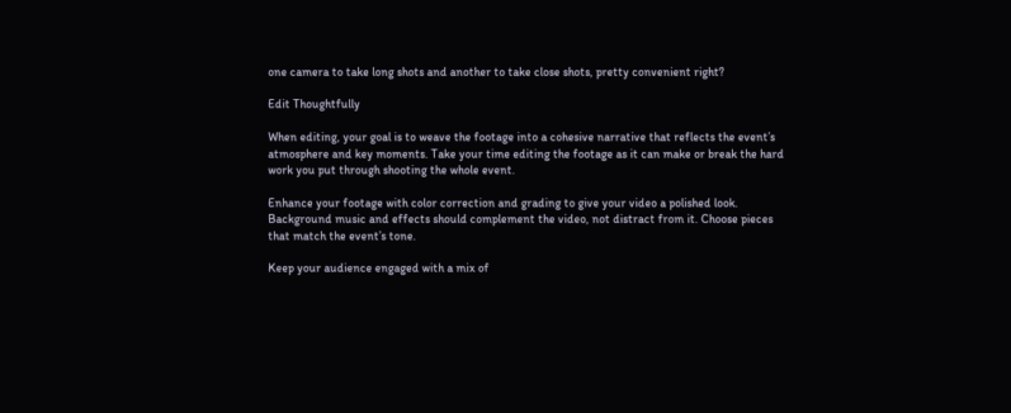one camera to take long shots and another to take close shots, pretty convenient right?

Edit Thoughtfully

When editing, your goal is to weave the footage into a cohesive narrative that reflects the event’s atmosphere and key moments. Take your time editing the footage as it can make or break the hard work you put through shooting the whole event.

Enhance your footage with color correction and grading to give your video a polished look. Background music and effects should complement the video, not distract from it. Choose pieces that match the event’s tone.

Keep your audience engaged with a mix of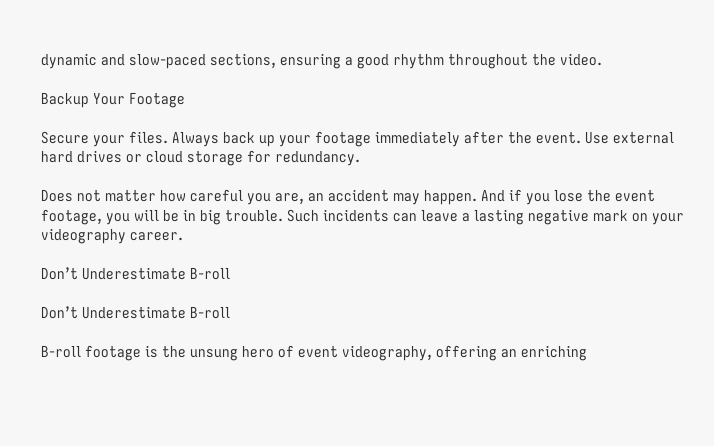dynamic and slow-paced sections, ensuring a good rhythm throughout the video.

Backup Your Footage

Secure your files. Always back up your footage immediately after the event. Use external hard drives or cloud storage for redundancy.

Does not matter how careful you are, an accident may happen. And if you lose the event footage, you will be in big trouble. Such incidents can leave a lasting negative mark on your videography career.

Don’t Underestimate B-roll

Don’t Underestimate B-roll

B-roll footage is the unsung hero of event videography, offering an enriching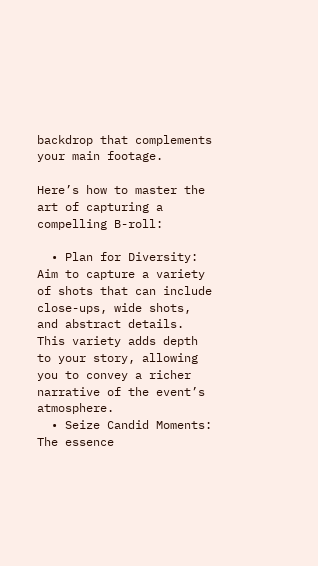backdrop that complements your main footage.

Here’s how to master the art of capturing a compelling B-roll:

  • Plan for Diversity: Aim to capture a variety of shots that can include close-ups, wide shots, and abstract details. This variety adds depth to your story, allowing you to convey a richer narrative of the event’s atmosphere.
  • Seize Candid Moments: The essence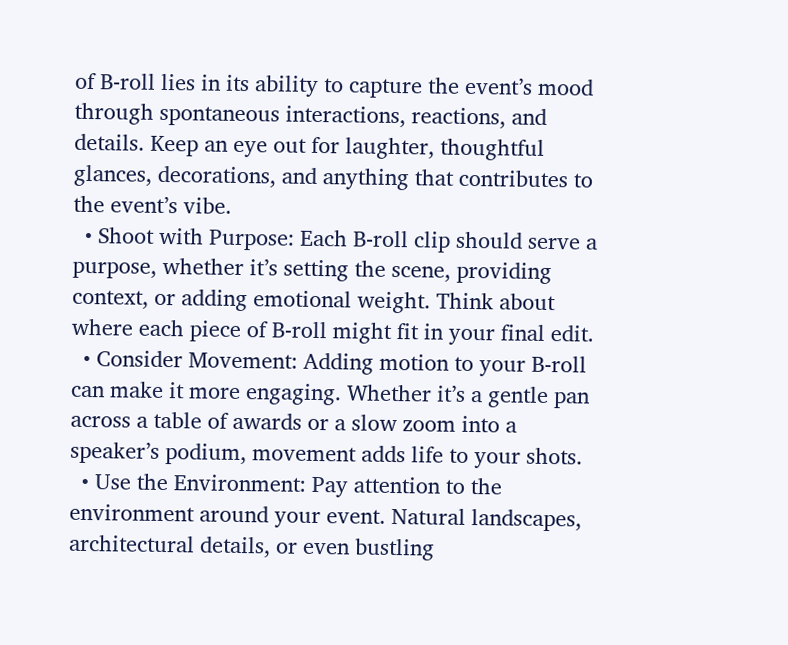of B-roll lies in its ability to capture the event’s mood through spontaneous interactions, reactions, and details. Keep an eye out for laughter, thoughtful glances, decorations, and anything that contributes to the event’s vibe.
  • Shoot with Purpose: Each B-roll clip should serve a purpose, whether it’s setting the scene, providing context, or adding emotional weight. Think about where each piece of B-roll might fit in your final edit.
  • Consider Movement: Adding motion to your B-roll can make it more engaging. Whether it’s a gentle pan across a table of awards or a slow zoom into a speaker’s podium, movement adds life to your shots.
  • Use the Environment: Pay attention to the environment around your event. Natural landscapes, architectural details, or even bustling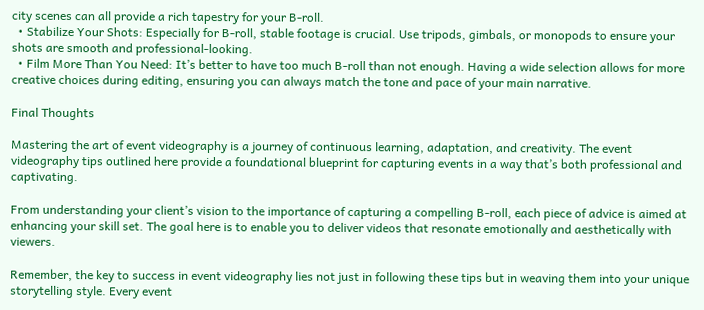city scenes can all provide a rich tapestry for your B-roll.
  • Stabilize Your Shots: Especially for B-roll, stable footage is crucial. Use tripods, gimbals, or monopods to ensure your shots are smooth and professional-looking.
  • Film More Than You Need: It’s better to have too much B-roll than not enough. Having a wide selection allows for more creative choices during editing, ensuring you can always match the tone and pace of your main narrative.

Final Thoughts

Mastering the art of event videography is a journey of continuous learning, adaptation, and creativity. The event videography tips outlined here provide a foundational blueprint for capturing events in a way that’s both professional and captivating.

From understanding your client’s vision to the importance of capturing a compelling B-roll, each piece of advice is aimed at enhancing your skill set. The goal here is to enable you to deliver videos that resonate emotionally and aesthetically with viewers.

Remember, the key to success in event videography lies not just in following these tips but in weaving them into your unique storytelling style. Every event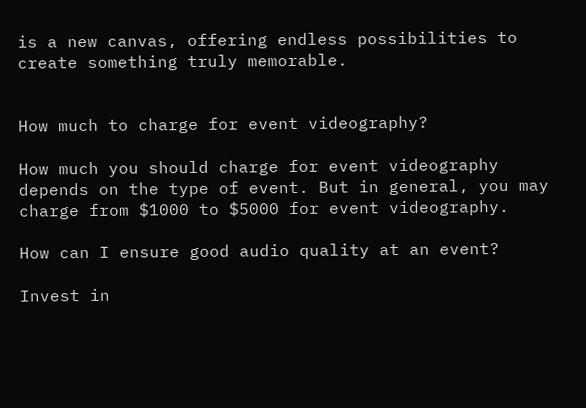is a new canvas, offering endless possibilities to create something truly memorable.


How much to charge for event videography?

How much you should charge for event videography depends on the type of event. But in general, you may charge from $1000 to $5000 for event videography.

How can I ensure good audio quality at an event?

Invest in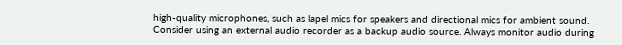high-quality microphones, such as lapel mics for speakers and directional mics for ambient sound. Consider using an external audio recorder as a backup audio source. Always monitor audio during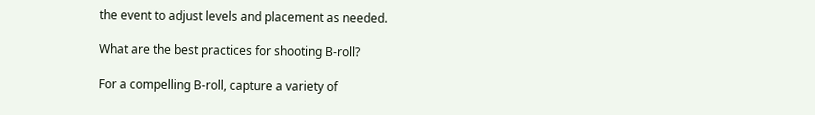the event to adjust levels and placement as needed.

What are the best practices for shooting B-roll?

For a compelling B-roll, capture a variety of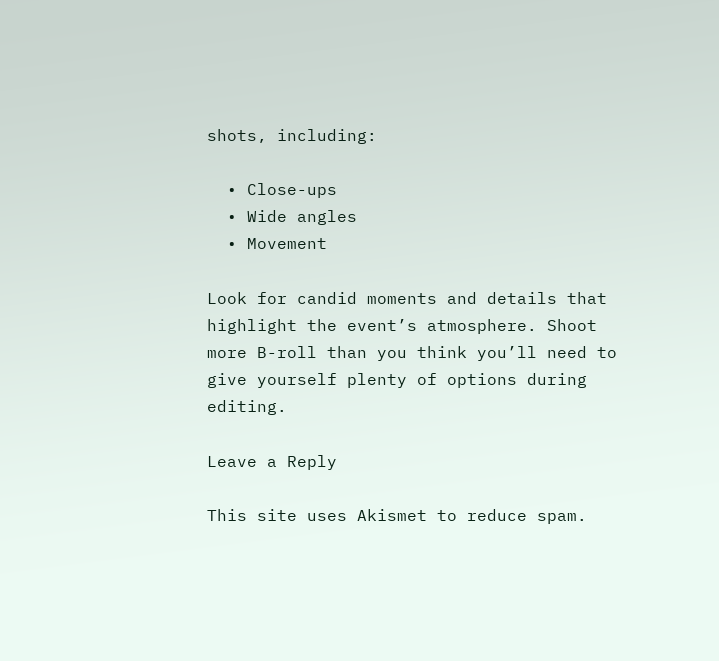shots, including:

  • Close-ups
  • Wide angles
  • Movement

Look for candid moments and details that highlight the event’s atmosphere. Shoot more B-roll than you think you’ll need to give yourself plenty of options during editing.

Leave a Reply

This site uses Akismet to reduce spam.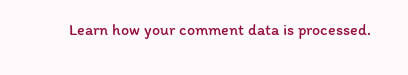Learn how your comment data is processed.